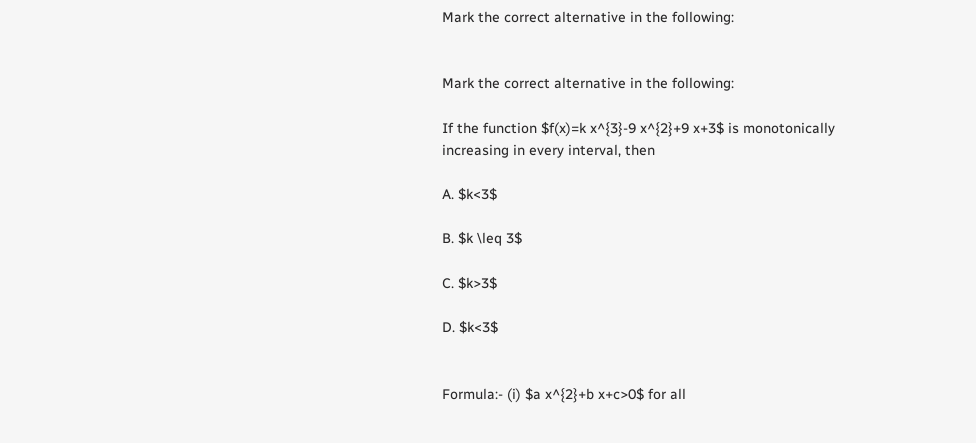Mark the correct alternative in the following:


Mark the correct alternative in the following:

If the function $f(x)=k x^{3}-9 x^{2}+9 x+3$ is monotonically increasing in every interval, then

A. $k<3$

B. $k \leq 3$

C. $k>3$

D. $k<3$


Formula:- (i) $a x^{2}+b x+c>0$ for all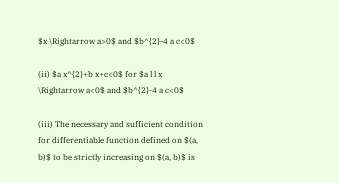$x \Rightarrow a>0$ and $b^{2}-4 a c<0$

(ii) $a x^{2}+b x+c<0$ for $a l l x \Rightarrow a<0$ and $b^{2}-4 a c<0$

(iii) The necessary and sufficient condition for differentiable function defined on $(a, b)$ to be strictly increasing on $(a, b)$ is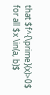that $f^{\prime}(x)>0$ for all $x \in(a, b)$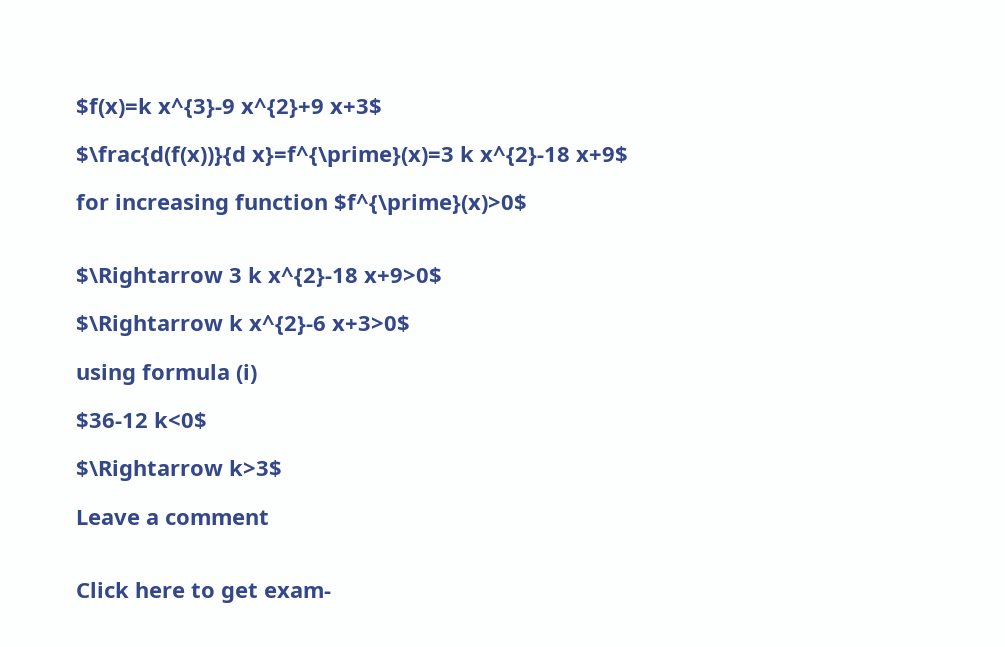$f(x)=k x^{3}-9 x^{2}+9 x+3$

$\frac{d(f(x))}{d x}=f^{\prime}(x)=3 k x^{2}-18 x+9$

for increasing function $f^{\prime}(x)>0$


$\Rightarrow 3 k x^{2}-18 x+9>0$

$\Rightarrow k x^{2}-6 x+3>0$

using formula (i)

$36-12 k<0$

$\Rightarrow k>3$

Leave a comment


Click here to get exam-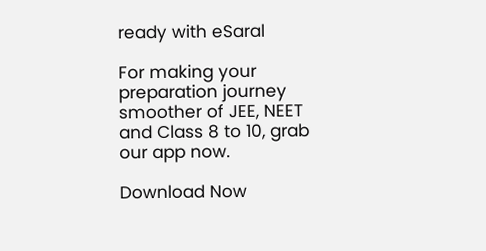ready with eSaral

For making your preparation journey smoother of JEE, NEET and Class 8 to 10, grab our app now.

Download Now